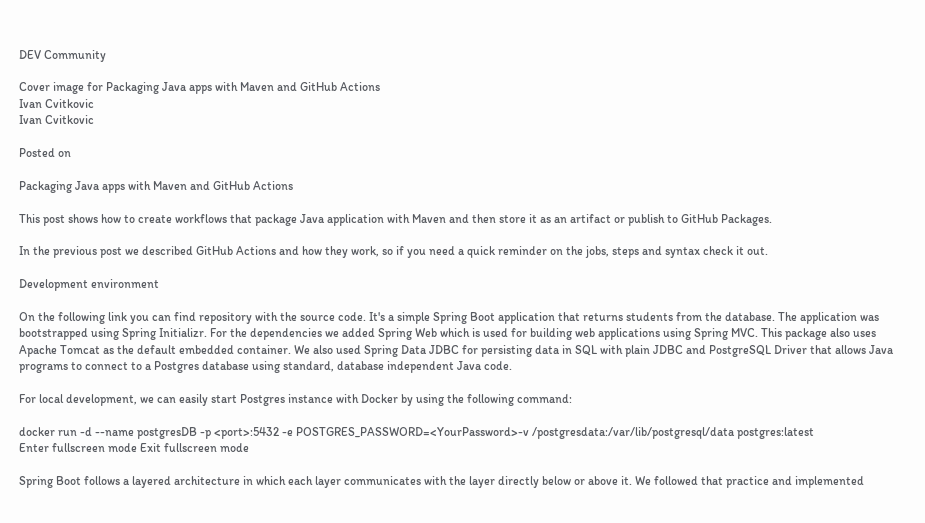DEV Community

Cover image for Packaging Java apps with Maven and GitHub Actions
Ivan Cvitkovic
Ivan Cvitkovic

Posted on

Packaging Java apps with Maven and GitHub Actions

This post shows how to create workflows that package Java application with Maven and then store it as an artifact or publish to GitHub Packages.

In the previous post we described GitHub Actions and how they work, so if you need a quick reminder on the jobs, steps and syntax check it out.

Development environment

On the following link you can find repository with the source code. It's a simple Spring Boot application that returns students from the database. The application was bootstrapped using Spring Initializr. For the dependencies we added Spring Web which is used for building web applications using Spring MVC. This package also uses Apache Tomcat as the default embedded container. We also used Spring Data JDBC for persisting data in SQL with plain JDBC and PostgreSQL Driver that allows Java programs to connect to a Postgres database using standard, database independent Java code.

For local development, we can easily start Postgres instance with Docker by using the following command:

docker run -d --name postgresDB -p <port>:5432 -e POSTGRES_PASSWORD=<YourPassword>-v /postgresdata:/var/lib/postgresql/data postgres:latest
Enter fullscreen mode Exit fullscreen mode

Spring Boot follows a layered architecture in which each layer communicates with the layer directly below or above it. We followed that practice and implemented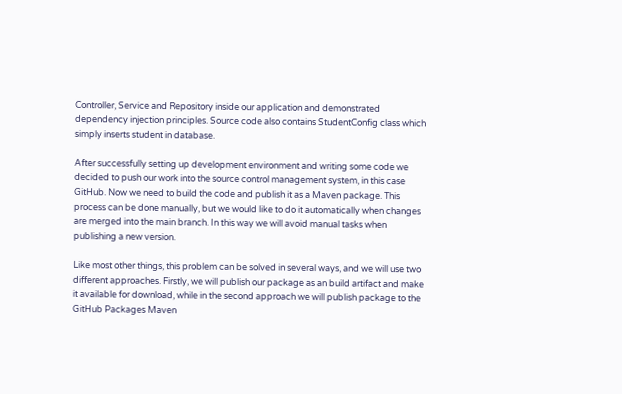Controller, Service and Repository inside our application and demonstrated dependency injection principles. Source code also contains StudentConfig class which simply inserts student in database.

After successfully setting up development environment and writing some code we decided to push our work into the source control management system, in this case GitHub. Now we need to build the code and publish it as a Maven package. This process can be done manually, but we would like to do it automatically when changes are merged into the main branch. In this way we will avoid manual tasks when publishing a new version.

Like most other things, this problem can be solved in several ways, and we will use two different approaches. Firstly, we will publish our package as an build artifact and make it available for download, while in the second approach we will publish package to the GitHub Packages Maven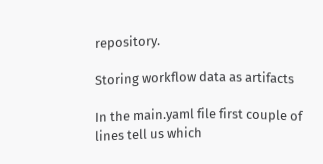repository.

Storing workflow data as artifacts

In the main.yaml file first couple of lines tell us which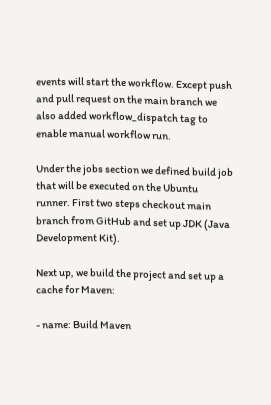events will start the workflow. Except push and pull request on the main branch we also added workflow_dispatch tag to enable manual workflow run.

Under the jobs section we defined build job that will be executed on the Ubuntu runner. First two steps checkout main branch from GitHub and set up JDK (Java Development Kit).

Next up, we build the project and set up a cache for Maven:

- name: Build Maven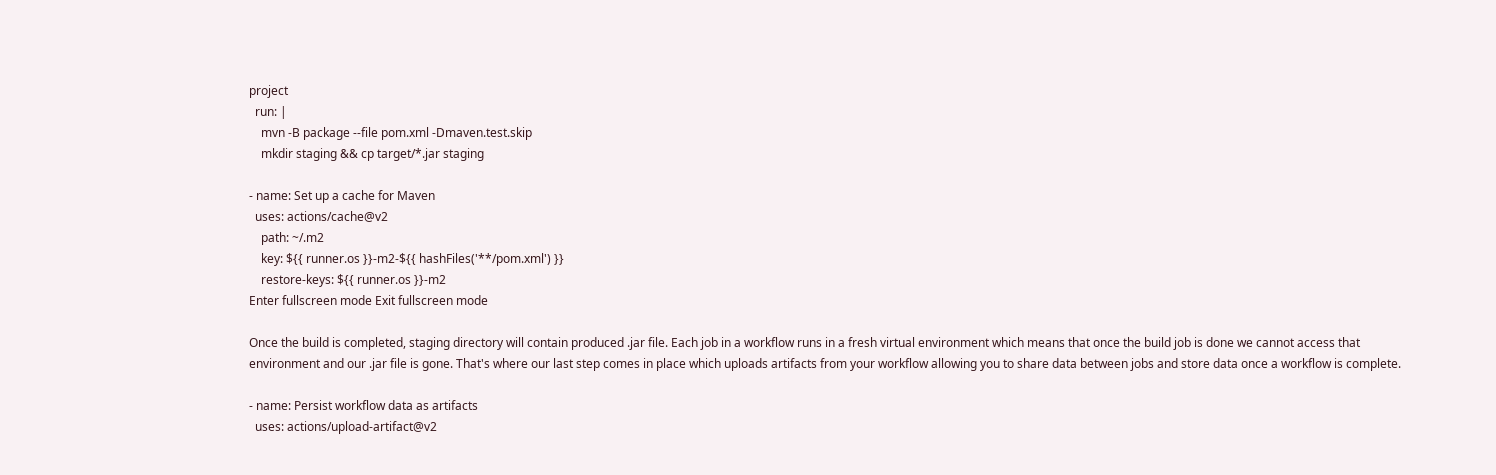project
  run: |
    mvn -B package --file pom.xml -Dmaven.test.skip
    mkdir staging && cp target/*.jar staging

- name: Set up a cache for Maven
  uses: actions/cache@v2
    path: ~/.m2
    key: ${{ runner.os }}-m2-${{ hashFiles('**/pom.xml') }}
    restore-keys: ${{ runner.os }}-m2
Enter fullscreen mode Exit fullscreen mode

Once the build is completed, staging directory will contain produced .jar file. Each job in a workflow runs in a fresh virtual environment which means that once the build job is done we cannot access that environment and our .jar file is gone. That's where our last step comes in place which uploads artifacts from your workflow allowing you to share data between jobs and store data once a workflow is complete.

- name: Persist workflow data as artifacts
  uses: actions/upload-artifact@v2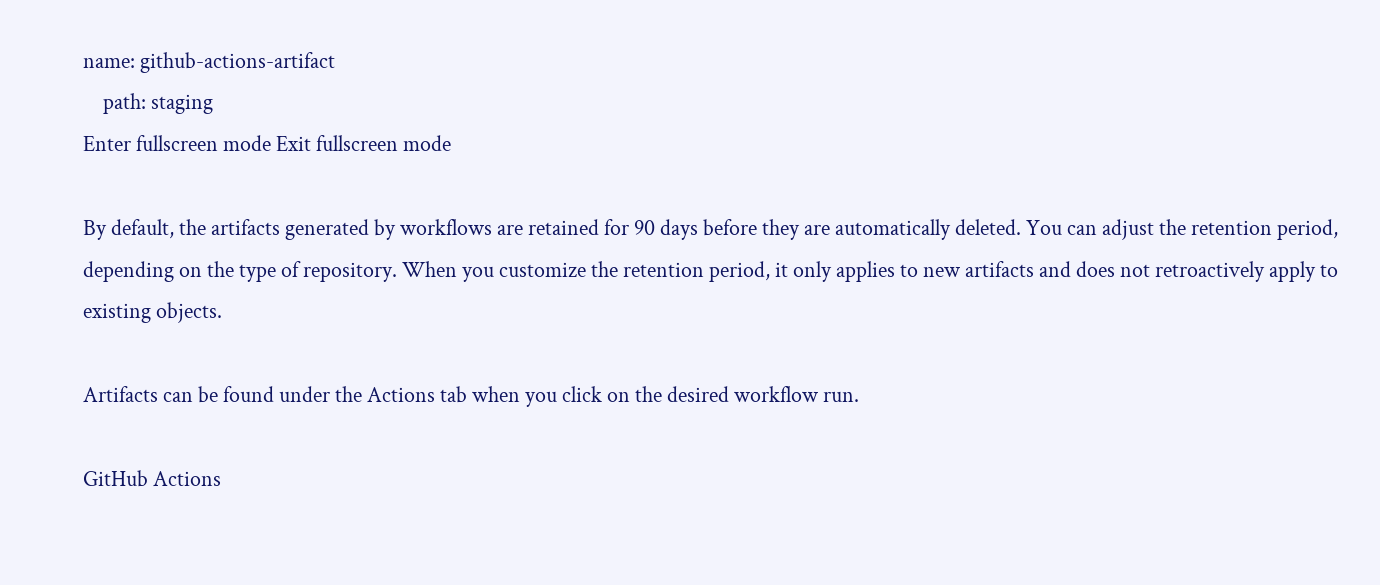name: github-actions-artifact
    path: staging
Enter fullscreen mode Exit fullscreen mode

By default, the artifacts generated by workflows are retained for 90 days before they are automatically deleted. You can adjust the retention period, depending on the type of repository. When you customize the retention period, it only applies to new artifacts and does not retroactively apply to existing objects.

Artifacts can be found under the Actions tab when you click on the desired workflow run.

GitHub Actions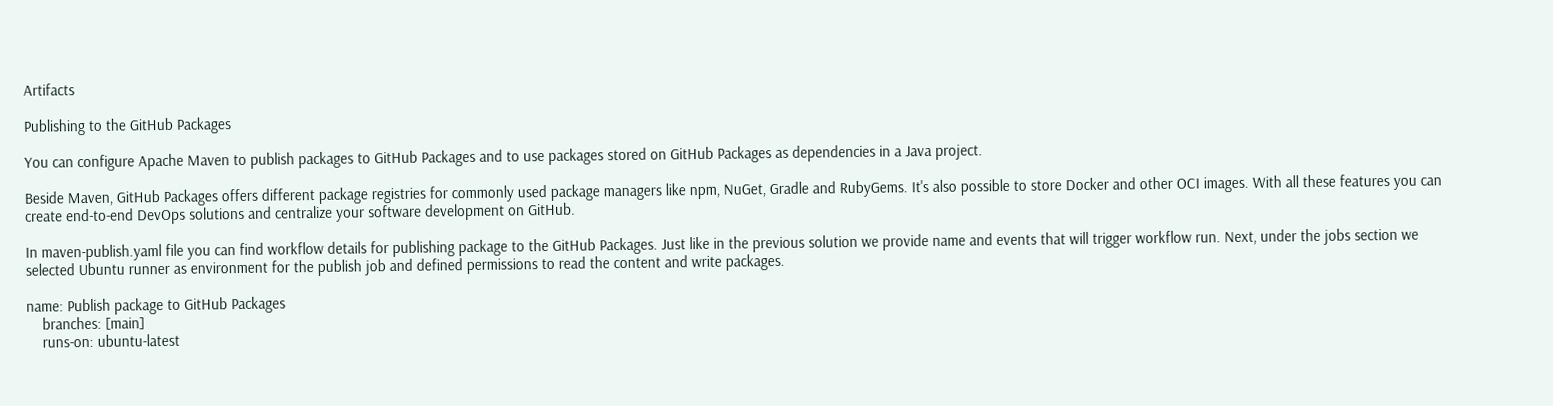Artifacts

Publishing to the GitHub Packages

You can configure Apache Maven to publish packages to GitHub Packages and to use packages stored on GitHub Packages as dependencies in a Java project.

Beside Maven, GitHub Packages offers different package registries for commonly used package managers like npm, NuGet, Gradle and RubyGems. It's also possible to store Docker and other OCI images. With all these features you can create end-to-end DevOps solutions and centralize your software development on GitHub.

In maven-publish.yaml file you can find workflow details for publishing package to the GitHub Packages. Just like in the previous solution we provide name and events that will trigger workflow run. Next, under the jobs section we selected Ubuntu runner as environment for the publish job and defined permissions to read the content and write packages.

name: Publish package to GitHub Packages
    branches: [main]
    runs-on: ubuntu-latest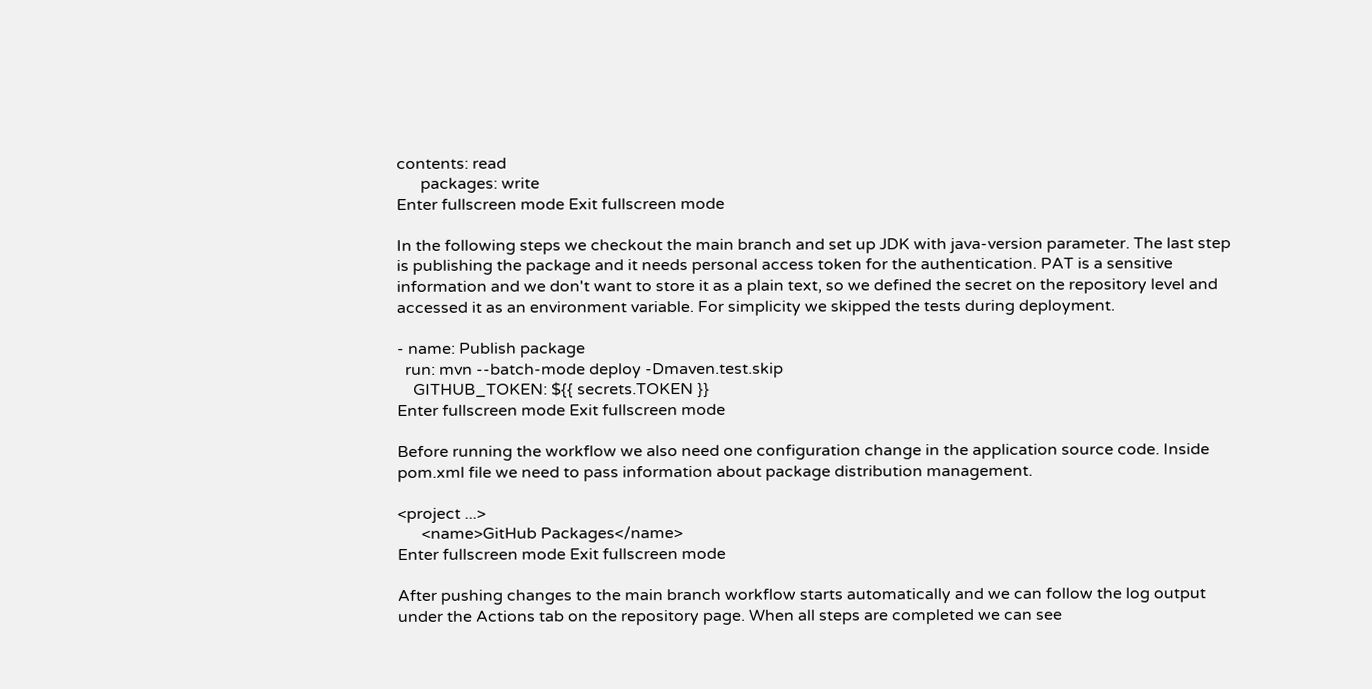contents: read
      packages: write
Enter fullscreen mode Exit fullscreen mode

In the following steps we checkout the main branch and set up JDK with java-version parameter. The last step is publishing the package and it needs personal access token for the authentication. PAT is a sensitive information and we don't want to store it as a plain text, so we defined the secret on the repository level and accessed it as an environment variable. For simplicity we skipped the tests during deployment.

- name: Publish package
  run: mvn --batch-mode deploy -Dmaven.test.skip
    GITHUB_TOKEN: ${{ secrets.TOKEN }}
Enter fullscreen mode Exit fullscreen mode

Before running the workflow we also need one configuration change in the application source code. Inside pom.xml file we need to pass information about package distribution management.

<project ...>
      <name>GitHub Packages</name>
Enter fullscreen mode Exit fullscreen mode

After pushing changes to the main branch workflow starts automatically and we can follow the log output under the Actions tab on the repository page. When all steps are completed we can see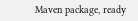Maven package, ready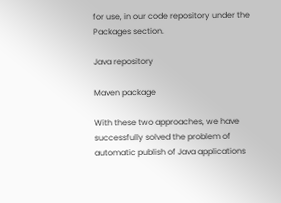for use, in our code repository under the Packages section.

Java repository

Maven package

With these two approaches, we have successfully solved the problem of automatic publish of Java applications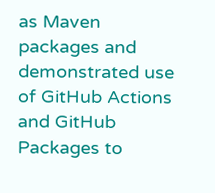as Maven packages and demonstrated use of GitHub Actions and GitHub Packages to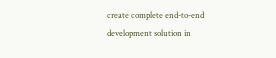create complete end-to-end development solution in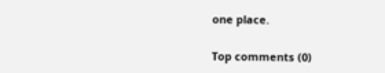one place.

Top comments (0)